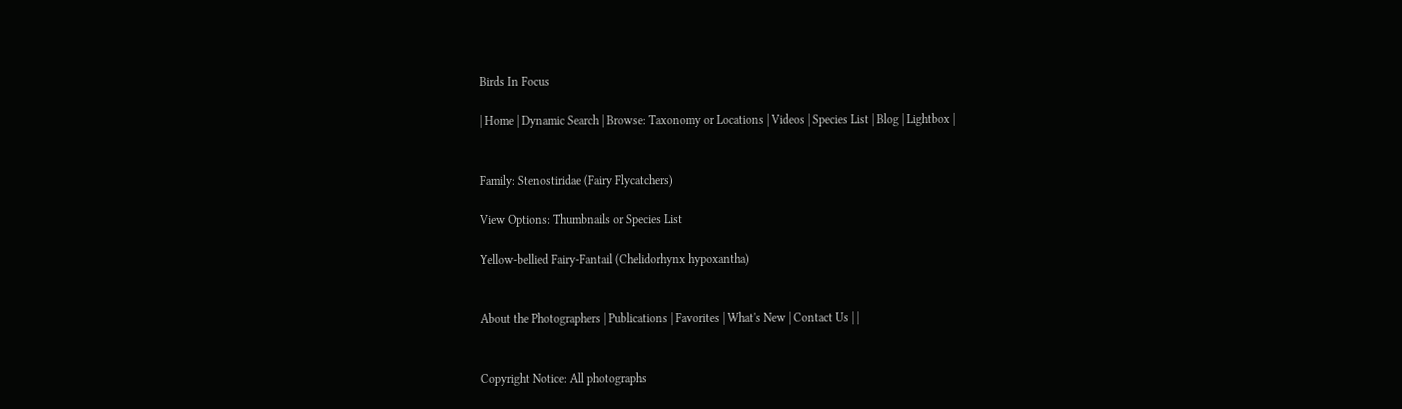Birds In Focus

| Home | Dynamic Search | Browse: Taxonomy or Locations | Videos | Species List | Blog | Lightbox |


Family: Stenostiridae (Fairy Flycatchers)

View Options: Thumbnails or Species List

Yellow-bellied Fairy-Fantail (Chelidorhynx hypoxantha)


About the Photographers | Publications | Favorites | What's New | Contact Us | |


Copyright Notice: All photographs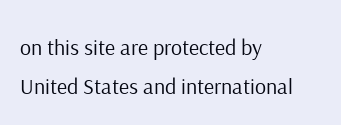on this site are protected by United States and international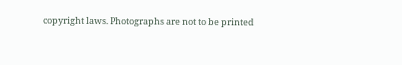copyright laws. Photographs are not to be printed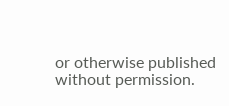or otherwise published without permission.